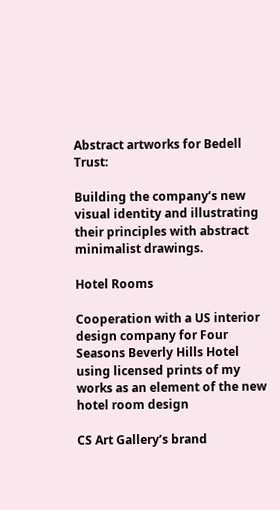Abstract artworks for Bedell Trust:

Building the company’s new visual identity and illustrating their principles with abstract minimalist drawings.

Hotel Rooms

Cooperation with a US interior design company for Four Seasons Beverly Hills Hotel using licensed prints of my works as an element of the new hotel room design

CS Art Gallery’s brand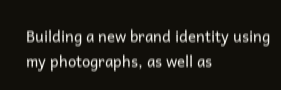Building a new brand identity using my photographs, as well as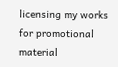licensing my works for promotional material